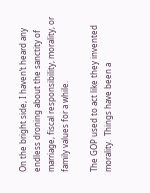On the bright side, I haven’t heard any endless droning about the sanctity of marriage, fiscal responsibility, morality, or family values for a while.

The GOP used to act like they invented morality.  Things have been a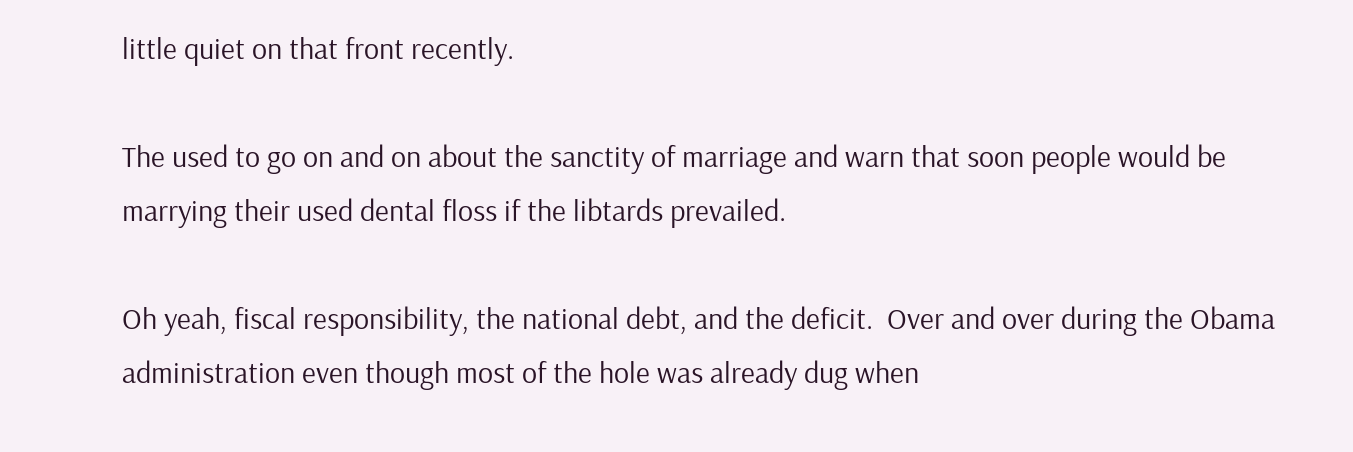little quiet on that front recently.

The used to go on and on about the sanctity of marriage and warn that soon people would be marrying their used dental floss if the libtards prevailed.

Oh yeah, fiscal responsibility, the national debt, and the deficit.  Over and over during the Obama administration even though most of the hole was already dug when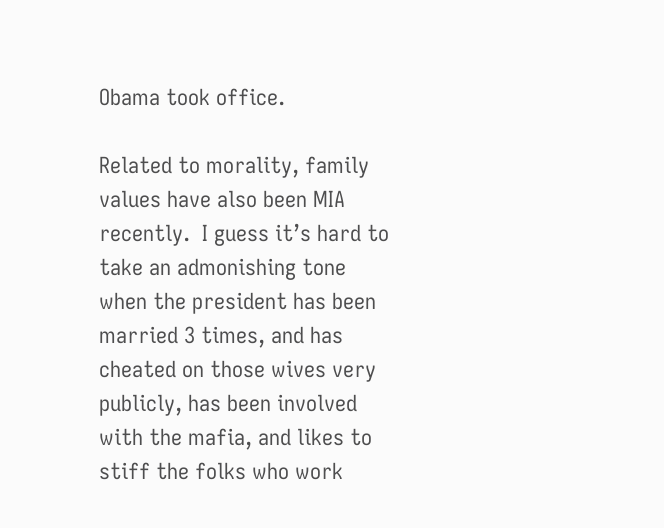Obama took office.

Related to morality, family values have also been MIA recently.  I guess it’s hard to take an admonishing tone when the president has been married 3 times, and has cheated on those wives very publicly, has been involved with the mafia, and likes to stiff the folks who work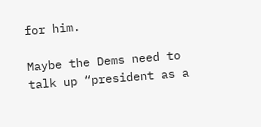for him.

Maybe the Dems need to talk up “president as a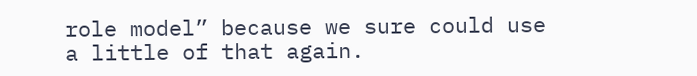role model” because we sure could use a little of that again.